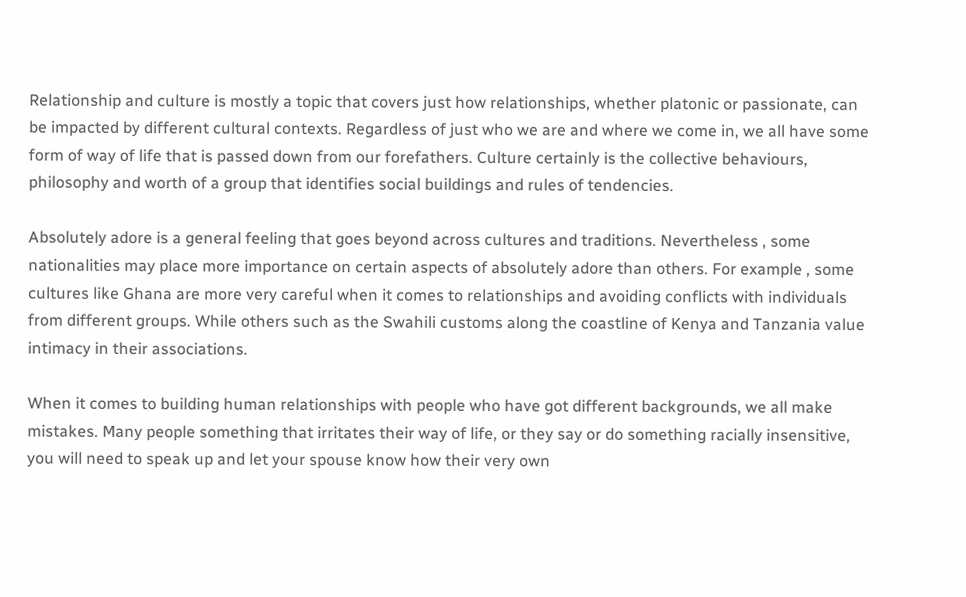Relationship and culture is mostly a topic that covers just how relationships, whether platonic or passionate, can be impacted by different cultural contexts. Regardless of just who we are and where we come in, we all have some form of way of life that is passed down from our forefathers. Culture certainly is the collective behaviours, philosophy and worth of a group that identifies social buildings and rules of tendencies.

Absolutely adore is a general feeling that goes beyond across cultures and traditions. Nevertheless , some nationalities may place more importance on certain aspects of absolutely adore than others. For example , some cultures like Ghana are more very careful when it comes to relationships and avoiding conflicts with individuals from different groups. While others such as the Swahili customs along the coastline of Kenya and Tanzania value intimacy in their associations.

When it comes to building human relationships with people who have got different backgrounds, we all make mistakes. Many people something that irritates their way of life, or they say or do something racially insensitive, you will need to speak up and let your spouse know how their very own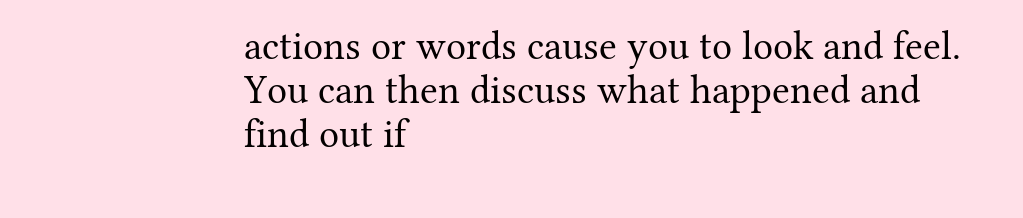actions or words cause you to look and feel. You can then discuss what happened and find out if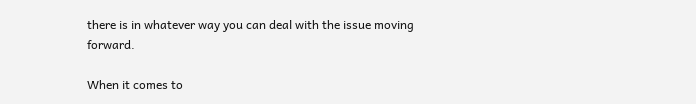there is in whatever way you can deal with the issue moving forward.

When it comes to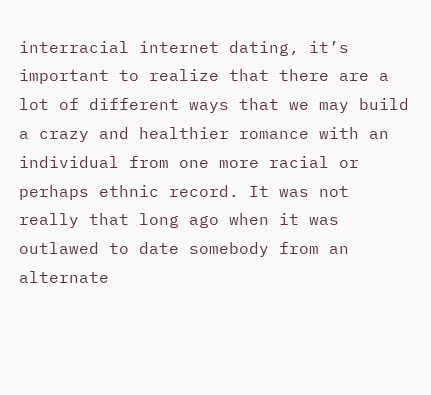interracial internet dating, it’s important to realize that there are a lot of different ways that we may build a crazy and healthier romance with an individual from one more racial or perhaps ethnic record. It was not really that long ago when it was outlawed to date somebody from an alternate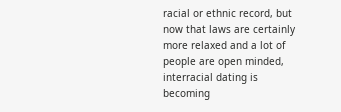racial or ethnic record, but now that laws are certainly more relaxed and a lot of people are open minded, interracial dating is becoming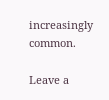increasingly common.

Leave a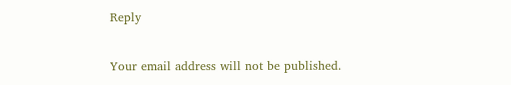Reply

Your email address will not be published.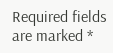Required fields are marked *